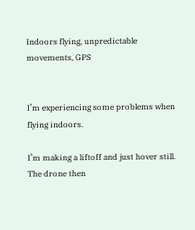Indoors flying, unpredictable movements, GPS


I’m experiencing some problems when flying indoors.

I’m making a liftoff and just hover still. The drone then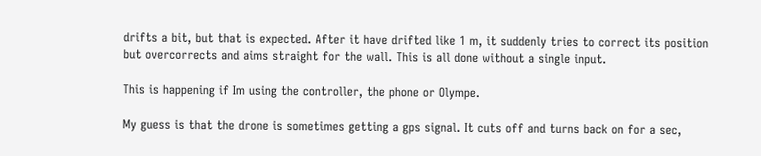drifts a bit, but that is expected. After it have drifted like 1 m, it suddenly tries to correct its position but overcorrects and aims straight for the wall. This is all done without a single input.

This is happening if Im using the controller, the phone or Olympe.

My guess is that the drone is sometimes getting a gps signal. It cuts off and turns back on for a sec,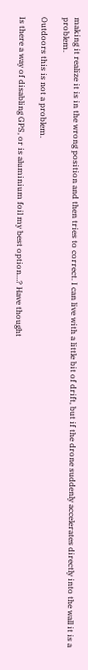making it realize it is in the wrong position and then tries to correct. I can live with a little bit of drift, but if the drone suddenly accelerates directly into the wall it is a problem.

Outdoors this is not a problem.

Is there a way of disabling GPS, or is aluminium foil my best option…? Have thought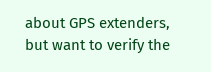about GPS extenders, but want to verify the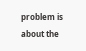problem is about the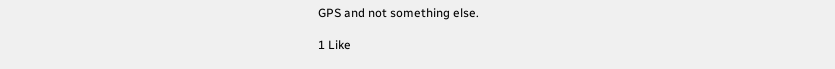GPS and not something else.

1 Like